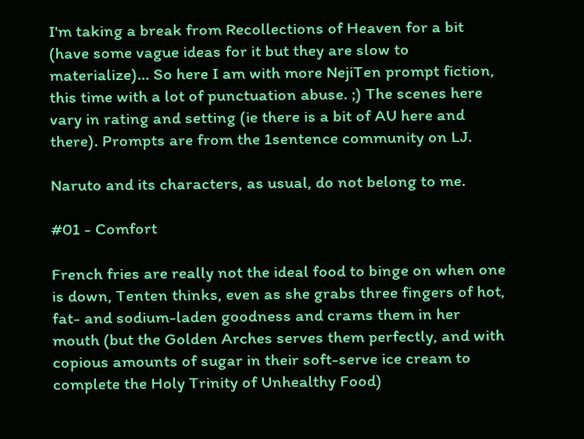I'm taking a break from Recollections of Heaven for a bit (have some vague ideas for it but they are slow to materialize)... So here I am with more NejiTen prompt fiction, this time with a lot of punctuation abuse. ;) The scenes here vary in rating and setting (ie there is a bit of AU here and there). Prompts are from the 1sentence community on LJ.

Naruto and its characters, as usual, do not belong to me.

#01 - Comfort

French fries are really not the ideal food to binge on when one is down, Tenten thinks, even as she grabs three fingers of hot, fat- and sodium-laden goodness and crams them in her mouth (but the Golden Arches serves them perfectly, and with copious amounts of sugar in their soft-serve ice cream to complete the Holy Trinity of Unhealthy Food)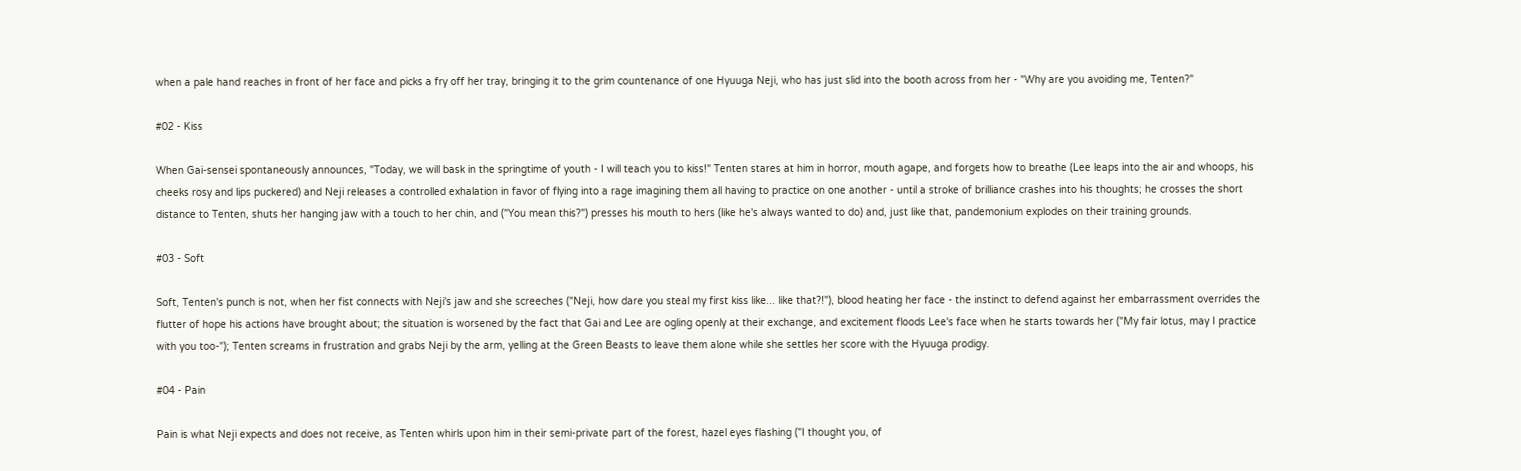when a pale hand reaches in front of her face and picks a fry off her tray, bringing it to the grim countenance of one Hyuuga Neji, who has just slid into the booth across from her - "Why are you avoiding me, Tenten?"

#02 - Kiss

When Gai-sensei spontaneously announces, "Today, we will bask in the springtime of youth - I will teach you to kiss!" Tenten stares at him in horror, mouth agape, and forgets how to breathe (Lee leaps into the air and whoops, his cheeks rosy and lips puckered) and Neji releases a controlled exhalation in favor of flying into a rage imagining them all having to practice on one another - until a stroke of brilliance crashes into his thoughts; he crosses the short distance to Tenten, shuts her hanging jaw with a touch to her chin, and ("You mean this?") presses his mouth to hers (like he's always wanted to do) and, just like that, pandemonium explodes on their training grounds.

#03 - Soft

Soft, Tenten's punch is not, when her fist connects with Neji's jaw and she screeches ("Neji, how dare you steal my first kiss like... like that?!"), blood heating her face - the instinct to defend against her embarrassment overrides the flutter of hope his actions have brought about; the situation is worsened by the fact that Gai and Lee are ogling openly at their exchange, and excitement floods Lee's face when he starts towards her ("My fair lotus, may I practice with you too-"); Tenten screams in frustration and grabs Neji by the arm, yelling at the Green Beasts to leave them alone while she settles her score with the Hyuuga prodigy.

#04 - Pain

Pain is what Neji expects and does not receive, as Tenten whirls upon him in their semi-private part of the forest, hazel eyes flashing ("I thought you, of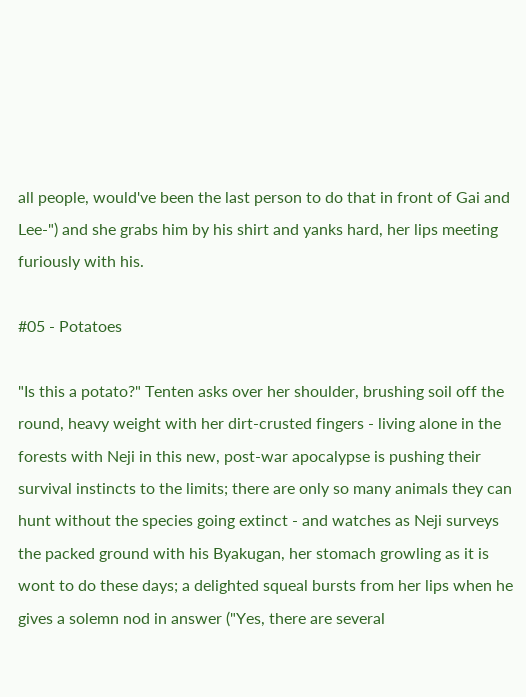all people, would've been the last person to do that in front of Gai and Lee-") and she grabs him by his shirt and yanks hard, her lips meeting furiously with his.

#05 - Potatoes

"Is this a potato?" Tenten asks over her shoulder, brushing soil off the round, heavy weight with her dirt-crusted fingers - living alone in the forests with Neji in this new, post-war apocalypse is pushing their survival instincts to the limits; there are only so many animals they can hunt without the species going extinct - and watches as Neji surveys the packed ground with his Byakugan, her stomach growling as it is wont to do these days; a delighted squeal bursts from her lips when he gives a solemn nod in answer ("Yes, there are several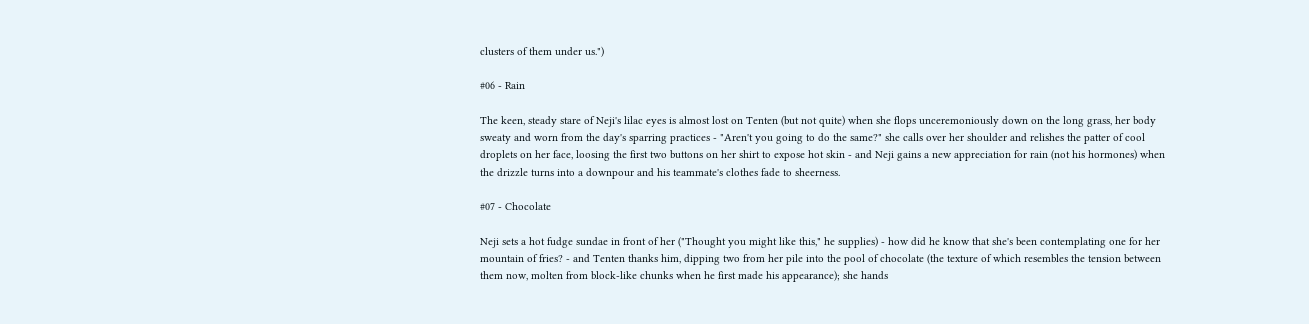clusters of them under us.")

#06 - Rain

The keen, steady stare of Neji's lilac eyes is almost lost on Tenten (but not quite) when she flops unceremoniously down on the long grass, her body sweaty and worn from the day's sparring practices - "Aren't you going to do the same?" she calls over her shoulder and relishes the patter of cool droplets on her face, loosing the first two buttons on her shirt to expose hot skin - and Neji gains a new appreciation for rain (not his hormones) when the drizzle turns into a downpour and his teammate's clothes fade to sheerness.

#07 - Chocolate

Neji sets a hot fudge sundae in front of her ("Thought you might like this," he supplies) - how did he know that she's been contemplating one for her mountain of fries? - and Tenten thanks him, dipping two from her pile into the pool of chocolate (the texture of which resembles the tension between them now, molten from block-like chunks when he first made his appearance); she hands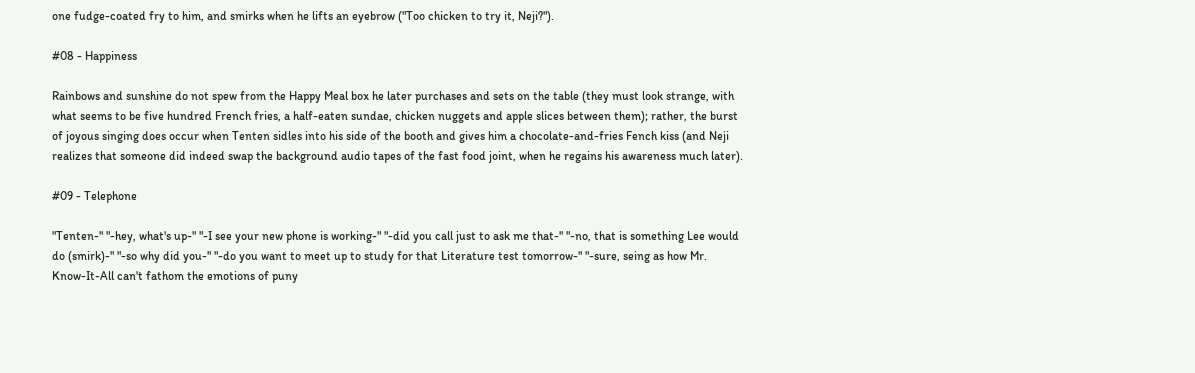one fudge-coated fry to him, and smirks when he lifts an eyebrow ("Too chicken to try it, Neji?").

#08 - Happiness

Rainbows and sunshine do not spew from the Happy Meal box he later purchases and sets on the table (they must look strange, with what seems to be five hundred French fries, a half-eaten sundae, chicken nuggets and apple slices between them); rather, the burst of joyous singing does occur when Tenten sidles into his side of the booth and gives him a chocolate-and-fries Fench kiss (and Neji realizes that someone did indeed swap the background audio tapes of the fast food joint, when he regains his awareness much later).

#09 - Telephone

"Tenten-" "-hey, what's up-" "-I see your new phone is working-" "-did you call just to ask me that-" "-no, that is something Lee would do (smirk)-" "-so why did you-" "-do you want to meet up to study for that Literature test tomorrow-" "-sure, seing as how Mr. Know-It-All can't fathom the emotions of puny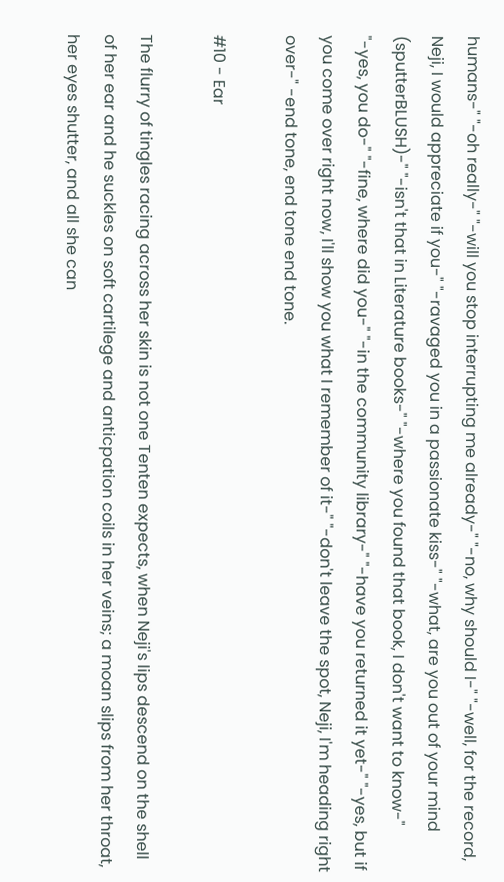humans-" "-oh really-" "-will you stop interrupting me already-" "-no, why should I-" "-well, for the record, Neji, I would appreciate if you-" "-ravaged you in a passionate kiss-" "-what, are you out of your mind (sputterBLUSH)-" "-isn't that in Literature books-" "-where you found that book, I don't want to know-" "-yes, you do-" "-fine, where did you-" "-in the community library-" "-have you returned it yet-" "-yes, but if you come over right now, I'll show you what I remember of it-" "-don't leave the spot, Neji, I'm heading right over-" -end tone, end tone end tone.

#10 - Ear

The flurry of tingles racing across her skin is not one Tenten expects, when Neji's lips descend on the shell of her ear and he suckles on soft cartilege and anticpation coils in her veins; a moan slips from her throat, her eyes shutter, and all she can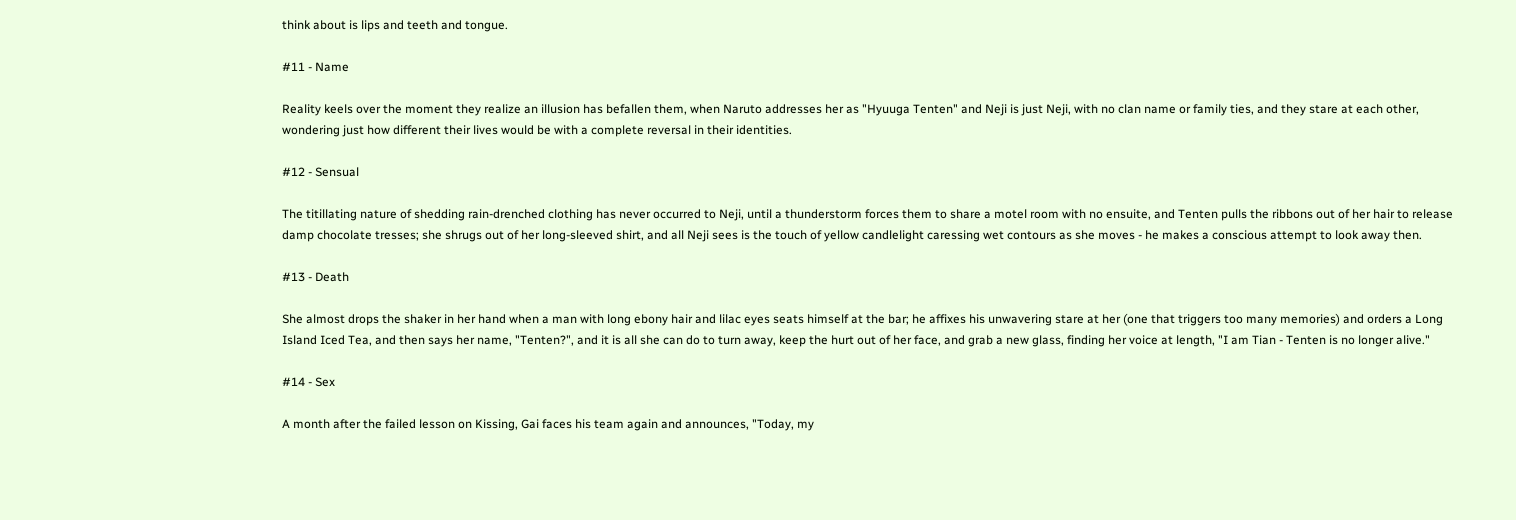think about is lips and teeth and tongue.

#11 - Name

Reality keels over the moment they realize an illusion has befallen them, when Naruto addresses her as "Hyuuga Tenten" and Neji is just Neji, with no clan name or family ties, and they stare at each other, wondering just how different their lives would be with a complete reversal in their identities.

#12 - Sensual

The titillating nature of shedding rain-drenched clothing has never occurred to Neji, until a thunderstorm forces them to share a motel room with no ensuite, and Tenten pulls the ribbons out of her hair to release damp chocolate tresses; she shrugs out of her long-sleeved shirt, and all Neji sees is the touch of yellow candlelight caressing wet contours as she moves - he makes a conscious attempt to look away then.

#13 - Death

She almost drops the shaker in her hand when a man with long ebony hair and lilac eyes seats himself at the bar; he affixes his unwavering stare at her (one that triggers too many memories) and orders a Long Island Iced Tea, and then says her name, "Tenten?", and it is all she can do to turn away, keep the hurt out of her face, and grab a new glass, finding her voice at length, "I am Tian - Tenten is no longer alive."

#14 - Sex

A month after the failed lesson on Kissing, Gai faces his team again and announces, "Today, my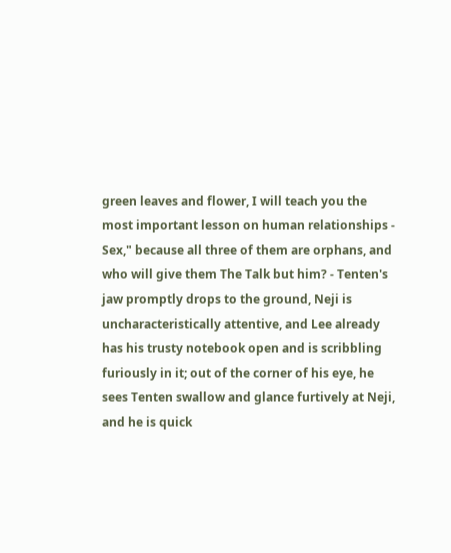green leaves and flower, I will teach you the most important lesson on human relationships - Sex," because all three of them are orphans, and who will give them The Talk but him? - Tenten's jaw promptly drops to the ground, Neji is uncharacteristically attentive, and Lee already has his trusty notebook open and is scribbling furiously in it; out of the corner of his eye, he sees Tenten swallow and glance furtively at Neji, and he is quick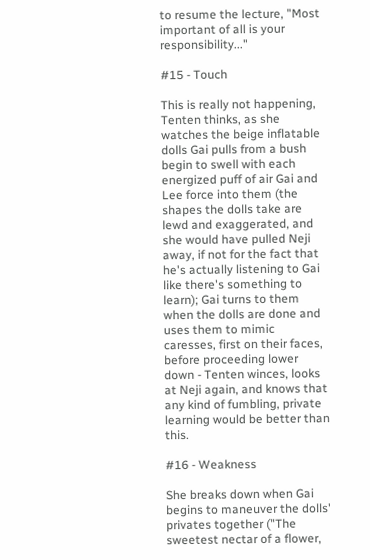to resume the lecture, "Most important of all is your responsibility..."

#15 - Touch

This is really not happening, Tenten thinks, as she watches the beige inflatable dolls Gai pulls from a bush begin to swell with each energized puff of air Gai and Lee force into them (the shapes the dolls take are lewd and exaggerated, and she would have pulled Neji away, if not for the fact that he's actually listening to Gai like there's something to learn); Gai turns to them when the dolls are done and uses them to mimic caresses, first on their faces, before proceeding lower down - Tenten winces, looks at Neji again, and knows that any kind of fumbling, private learning would be better than this.

#16 - Weakness

She breaks down when Gai begins to maneuver the dolls' privates together ("The sweetest nectar of a flower,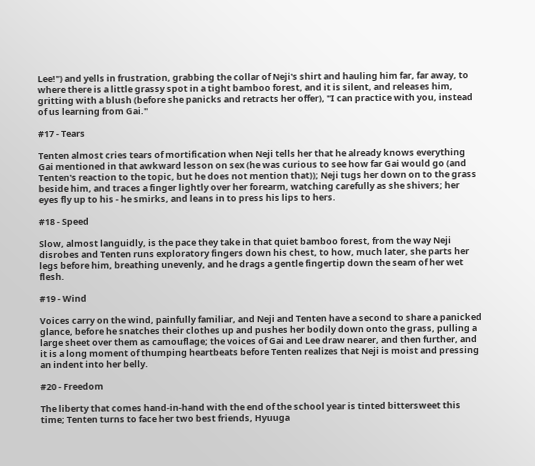Lee!") and yells in frustration, grabbing the collar of Neji's shirt and hauling him far, far away, to where there is a little grassy spot in a tight bamboo forest, and it is silent, and releases him, gritting with a blush (before she panicks and retracts her offer), "I can practice with you, instead of us learning from Gai."

#17 - Tears

Tenten almost cries tears of mortification when Neji tells her that he already knows everything Gai mentioned in that awkward lesson on sex (he was curious to see how far Gai would go (and Tenten's reaction to the topic, but he does not mention that)); Neji tugs her down on to the grass beside him, and traces a finger lightly over her forearm, watching carefully as she shivers; her eyes fly up to his - he smirks, and leans in to press his lips to hers.

#18 - Speed

Slow, almost languidly, is the pace they take in that quiet bamboo forest, from the way Neji disrobes and Tenten runs exploratory fingers down his chest, to how, much later, she parts her legs before him, breathing unevenly, and he drags a gentle fingertip down the seam of her wet flesh.

#19 - Wind

Voices carry on the wind, painfully familiar, and Neji and Tenten have a second to share a panicked glance, before he snatches their clothes up and pushes her bodily down onto the grass, pulling a large sheet over them as camouflage; the voices of Gai and Lee draw nearer, and then further, and it is a long moment of thumping heartbeats before Tenten realizes that Neji is moist and pressing an indent into her belly.

#20 - Freedom

The liberty that comes hand-in-hand with the end of the school year is tinted bittersweet this time; Tenten turns to face her two best friends, Hyuuga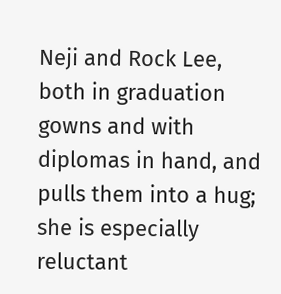Neji and Rock Lee, both in graduation gowns and with diplomas in hand, and pulls them into a hug; she is especially reluctant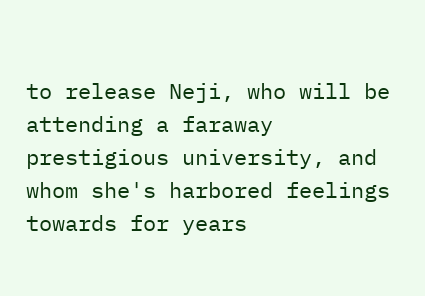to release Neji, who will be attending a faraway prestigious university, and whom she's harbored feelings towards for years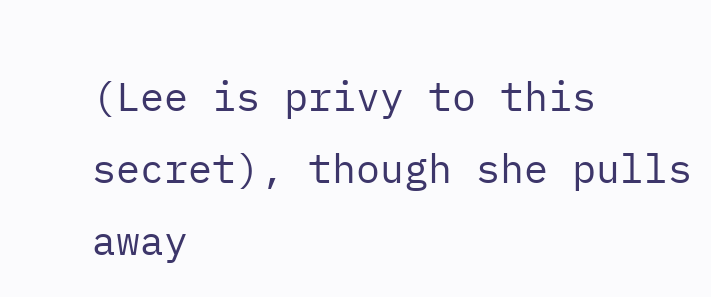(Lee is privy to this secret), though she pulls away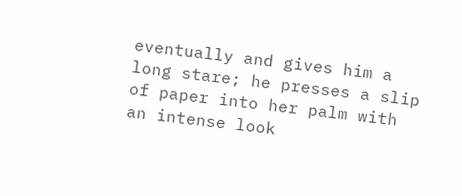eventually and gives him a long stare; he presses a slip of paper into her palm with an intense look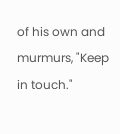of his own and murmurs, "Keep in touch."